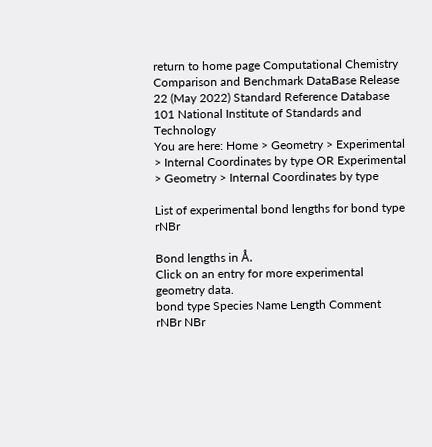return to home page Computational Chemistry Comparison and Benchmark DataBase Release 22 (May 2022) Standard Reference Database 101 National Institute of Standards and Technology
You are here: Home > Geometry > Experimental > Internal Coordinates by type OR Experimental > Geometry > Internal Coordinates by type

List of experimental bond lengths for bond type rNBr

Bond lengths in Å.
Click on an entry for more experimental geometry data.
bond type Species Name Length Comment
rNBr NBr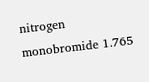nitrogen monobromide 1.765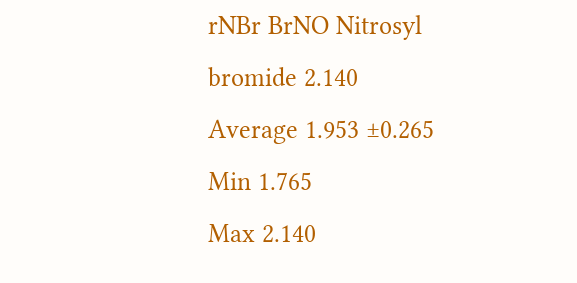rNBr BrNO Nitrosyl bromide 2.140
Average 1.953 ±0.265
Min 1.765
Max 2.140